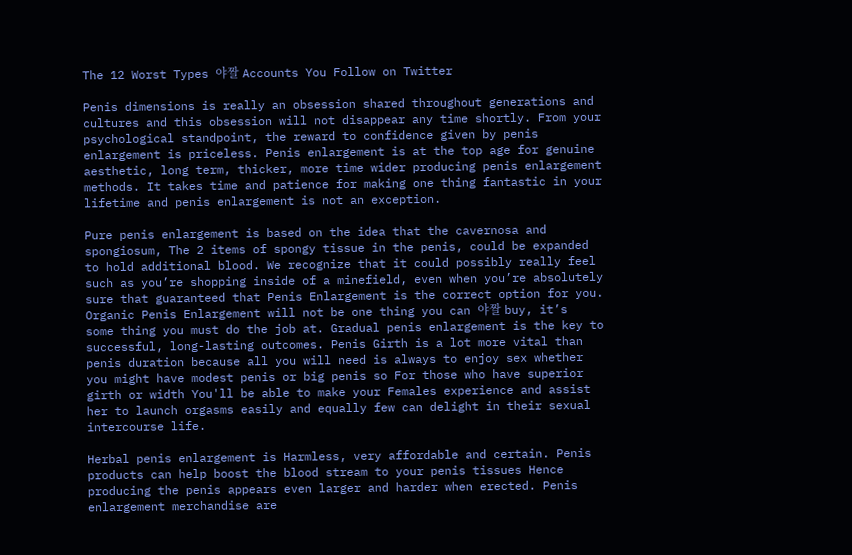The 12 Worst Types 야짤 Accounts You Follow on Twitter

Penis dimensions is really an obsession shared throughout generations and cultures and this obsession will not disappear any time shortly. From your psychological standpoint, the reward to confidence given by penis enlargement is priceless. Penis enlargement is at the top age for genuine aesthetic, long term, thicker, more time wider producing penis enlargement methods. It takes time and patience for making one thing fantastic in your lifetime and penis enlargement is not an exception.

Pure penis enlargement is based on the idea that the cavernosa and spongiosum, The 2 items of spongy tissue in the penis, could be expanded to hold additional blood. We recognize that it could possibly really feel such as you’re shopping inside of a minefield, even when you’re absolutely sure that guaranteed that Penis Enlargement is the correct option for you. Organic Penis Enlargement will not be one thing you can 야짤 buy, it’s some thing you must do the job at. Gradual penis enlargement is the key to successful, long-lasting outcomes. Penis Girth is a lot more vital than penis duration because all you will need is always to enjoy sex whether you might have modest penis or big penis so For those who have superior girth or width You'll be able to make your Females experience and assist her to launch orgasms easily and equally few can delight in their sexual intercourse life.

Herbal penis enlargement is Harmless, very affordable and certain. Penis products can help boost the blood stream to your penis tissues Hence producing the penis appears even larger and harder when erected. Penis enlargement merchandise are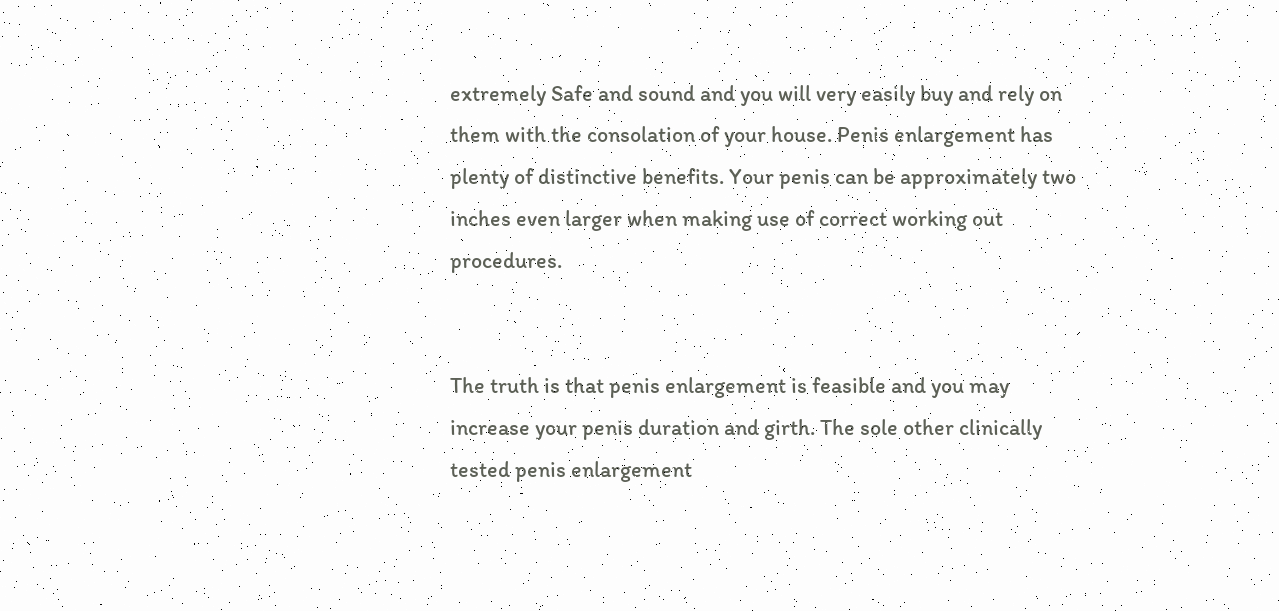extremely Safe and sound and you will very easily buy and rely on them with the consolation of your house. Penis enlargement has plenty of distinctive benefits. Your penis can be approximately two inches even larger when making use of correct working out procedures.


The truth is that penis enlargement is feasible and you may increase your penis duration and girth. The sole other clinically tested penis enlargement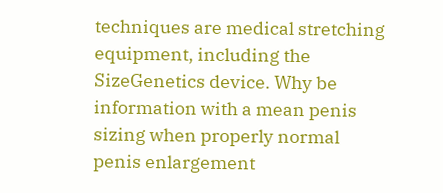techniques are medical stretching equipment, including the SizeGenetics device. Why be information with a mean penis sizing when properly normal penis enlargement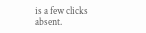is a few clicks absent.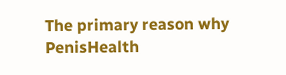The primary reason why PenisHealth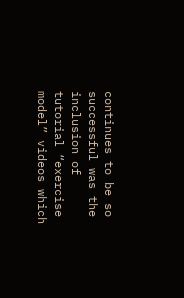continues to be so successful was the inclusion of tutorial “exercise model” videos which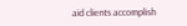aid clients accomplish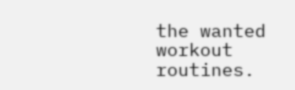the wanted workout routines.